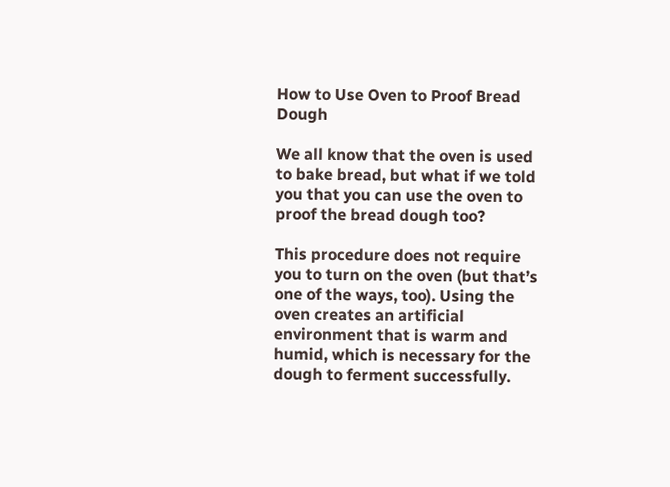How to Use Oven to Proof Bread Dough

We all know that the oven is used to bake bread, but what if we told you that you can use the oven to proof the bread dough too?

This procedure does not require you to turn on the oven (but that’s one of the ways, too). Using the oven creates an artificial environment that is warm and humid, which is necessary for the dough to ferment successfully.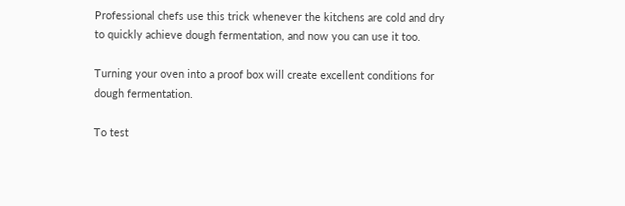Professional chefs use this trick whenever the kitchens are cold and dry to quickly achieve dough fermentation, and now you can use it too.

Turning your oven into a proof box will create excellent conditions for dough fermentation.

To test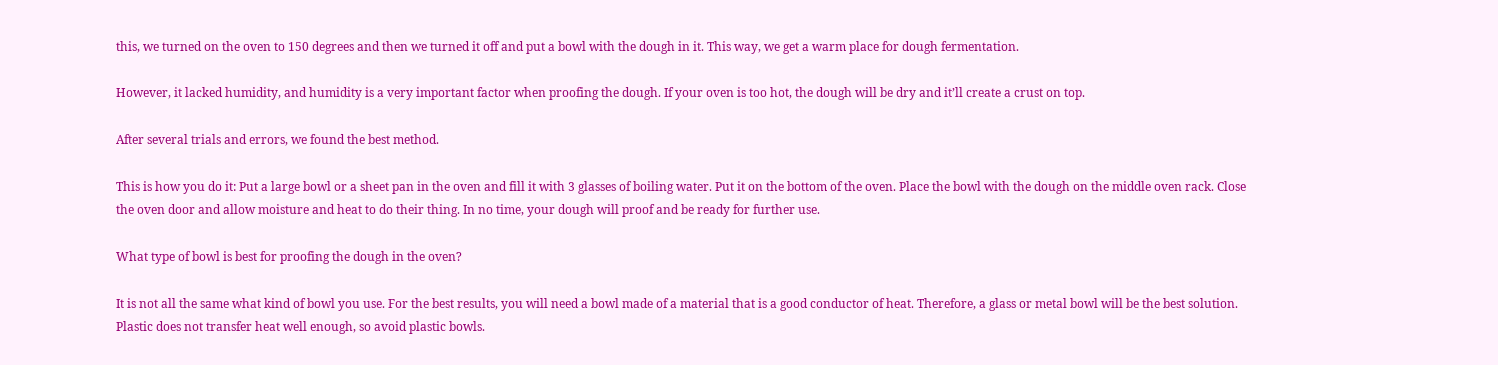this, we turned on the oven to 150 degrees and then we turned it off and put a bowl with the dough in it. This way, we get a warm place for dough fermentation.

However, it lacked humidity, and humidity is a very important factor when proofing the dough. If your oven is too hot, the dough will be dry and it’ll create a crust on top.

After several trials and errors, we found the best method.

This is how you do it: Put a large bowl or a sheet pan in the oven and fill it with 3 glasses of boiling water. Put it on the bottom of the oven. Place the bowl with the dough on the middle oven rack. Close the oven door and allow moisture and heat to do their thing. In no time, your dough will proof and be ready for further use.

What type of bowl is best for proofing the dough in the oven?

It is not all the same what kind of bowl you use. For the best results, you will need a bowl made of a material that is a good conductor of heat. Therefore, a glass or metal bowl will be the best solution. Plastic does not transfer heat well enough, so avoid plastic bowls.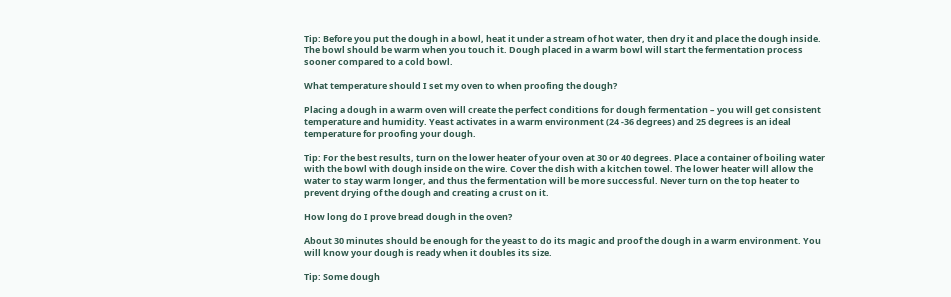Tip: Before you put the dough in a bowl, heat it under a stream of hot water, then dry it and place the dough inside. The bowl should be warm when you touch it. Dough placed in a warm bowl will start the fermentation process sooner compared to a cold bowl.

What temperature should I set my oven to when proofing the dough?

Placing a dough in a warm oven will create the perfect conditions for dough fermentation – you will get consistent temperature and humidity. Yeast activates in a warm environment (24 -36 degrees) and 25 degrees is an ideal temperature for proofing your dough.

Tip: For the best results, turn on the lower heater of your oven at 30 or 40 degrees. Place a container of boiling water with the bowl with dough inside on the wire. Cover the dish with a kitchen towel. The lower heater will allow the water to stay warm longer, and thus the fermentation will be more successful. Never turn on the top heater to prevent drying of the dough and creating a crust on it.

How long do I prove bread dough in the oven?

About 30 minutes should be enough for the yeast to do its magic and proof the dough in a warm environment. You will know your dough is ready when it doubles its size.

Tip: Some dough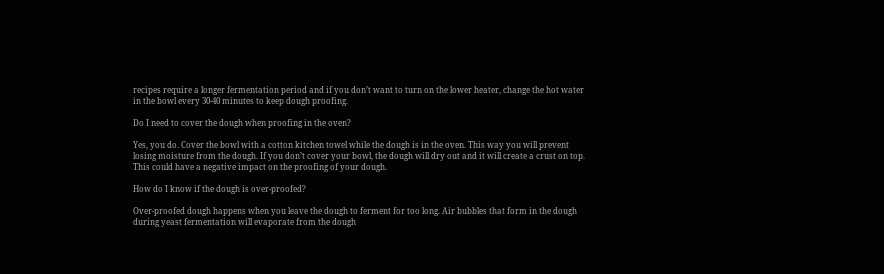recipes require a longer fermentation period and if you don’t want to turn on the lower heater, change the hot water in the bowl every 30-40 minutes to keep dough proofing.

Do I need to cover the dough when proofing in the oven?

Yes, you do. Cover the bowl with a cotton kitchen towel while the dough is in the oven. This way you will prevent losing moisture from the dough. If you don’t cover your bowl, the dough will dry out and it will create a crust on top. This could have a negative impact on the proofing of your dough.

How do I know if the dough is over-proofed?

Over-proofed dough happens when you leave the dough to ferment for too long. Air bubbles that form in the dough during yeast fermentation will evaporate from the dough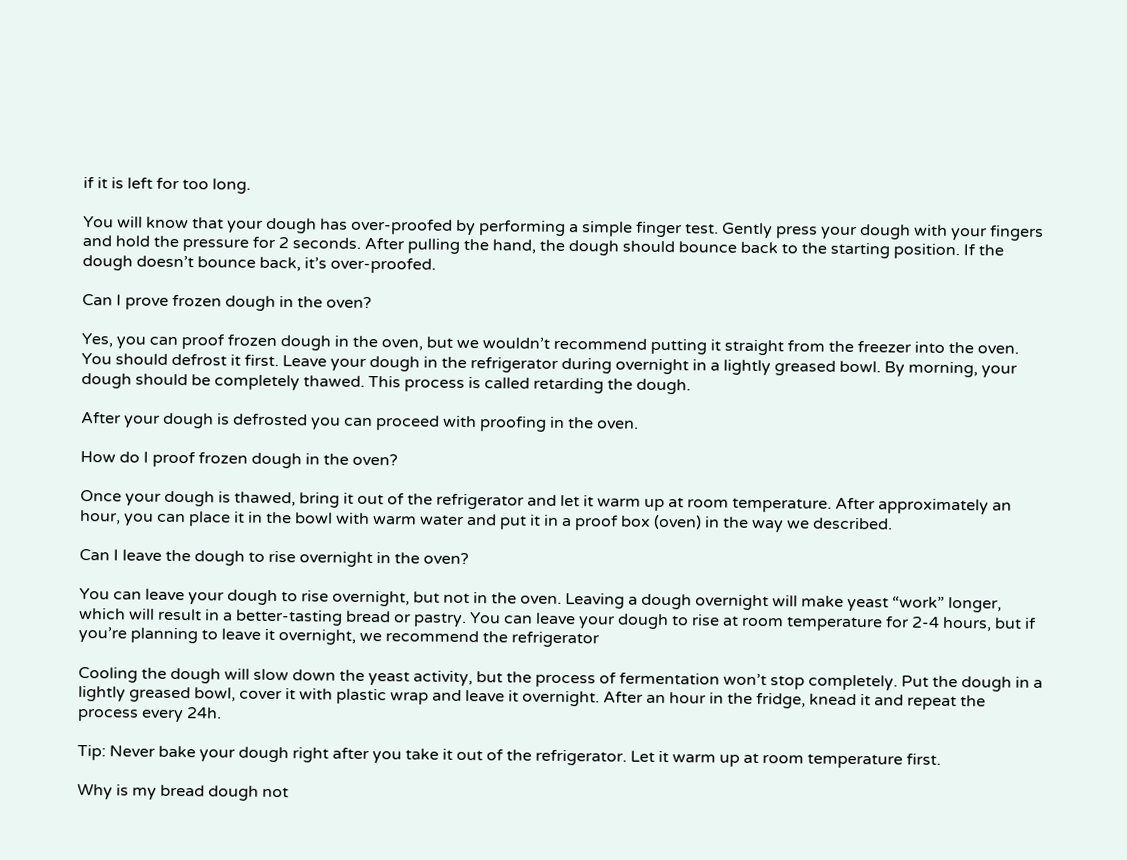if it is left for too long.

You will know that your dough has over-proofed by performing a simple finger test. Gently press your dough with your fingers and hold the pressure for 2 seconds. After pulling the hand, the dough should bounce back to the starting position. If the dough doesn’t bounce back, it’s over-proofed.

Can I prove frozen dough in the oven?

Yes, you can proof frozen dough in the oven, but we wouldn’t recommend putting it straight from the freezer into the oven. You should defrost it first. Leave your dough in the refrigerator during overnight in a lightly greased bowl. By morning, your dough should be completely thawed. This process is called retarding the dough.

After your dough is defrosted you can proceed with proofing in the oven.

How do I proof frozen dough in the oven?

Once your dough is thawed, bring it out of the refrigerator and let it warm up at room temperature. After approximately an hour, you can place it in the bowl with warm water and put it in a proof box (oven) in the way we described.

Can I leave the dough to rise overnight in the oven?

You can leave your dough to rise overnight, but not in the oven. Leaving a dough overnight will make yeast “work” longer, which will result in a better-tasting bread or pastry. You can leave your dough to rise at room temperature for 2-4 hours, but if you’re planning to leave it overnight, we recommend the refrigerator

Cooling the dough will slow down the yeast activity, but the process of fermentation won’t stop completely. Put the dough in a lightly greased bowl, cover it with plastic wrap and leave it overnight. After an hour in the fridge, knead it and repeat the process every 24h.

Tip: Never bake your dough right after you take it out of the refrigerator. Let it warm up at room temperature first.

Why is my bread dough not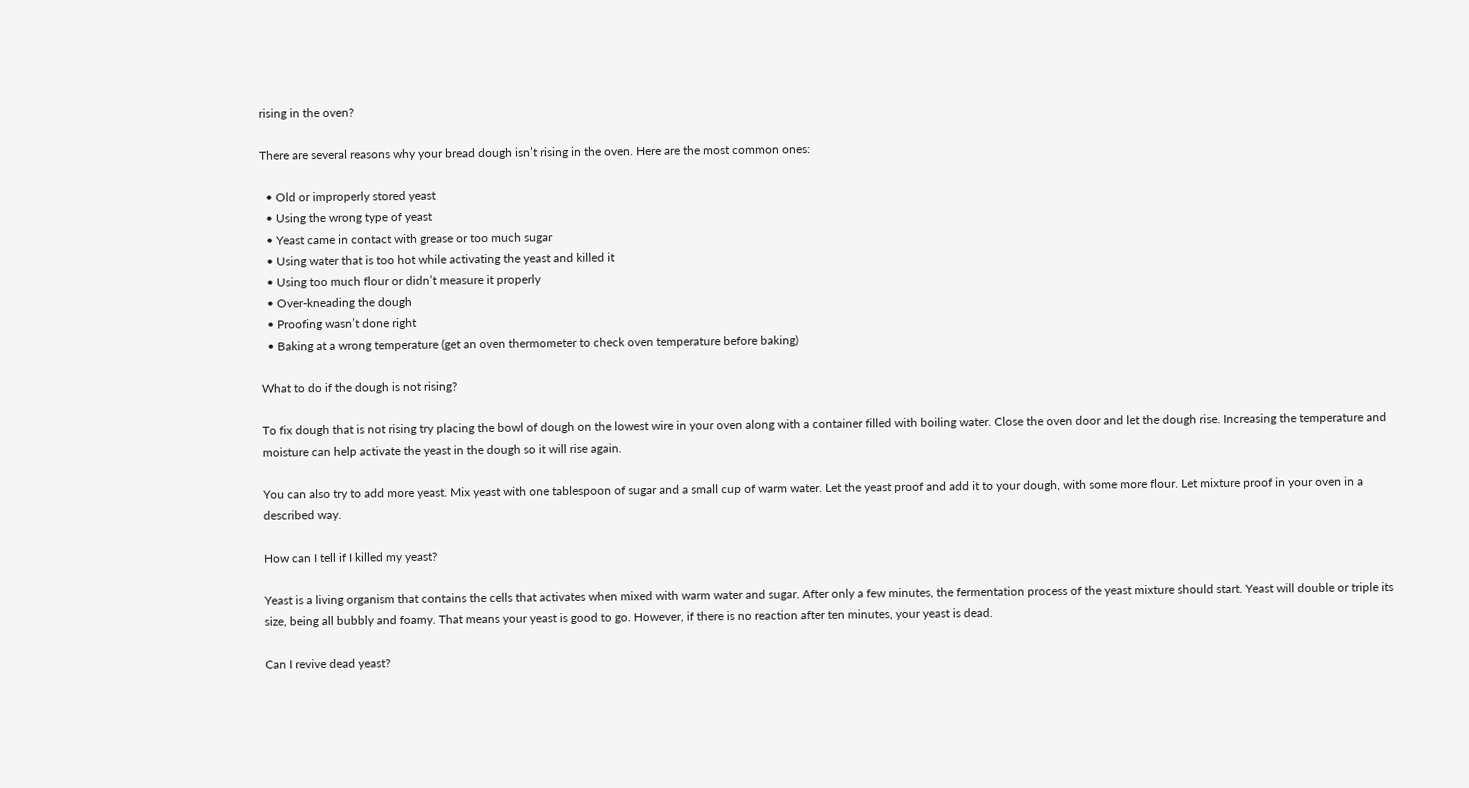rising in the oven?

There are several reasons why your bread dough isn’t rising in the oven. Here are the most common ones:

  • Old or improperly stored yeast
  • Using the wrong type of yeast
  • Yeast came in contact with grease or too much sugar
  • Using water that is too hot while activating the yeast and killed it
  • Using too much flour or didn’t measure it properly
  • Over-kneading the dough
  • Proofing wasn’t done right
  • Baking at a wrong temperature (get an oven thermometer to check oven temperature before baking)

What to do if the dough is not rising?

To fix dough that is not rising try placing the bowl of dough on the lowest wire in your oven along with a container filled with boiling water. Close the oven door and let the dough rise. Increasing the temperature and moisture can help activate the yeast in the dough so it will rise again.

You can also try to add more yeast. Mix yeast with one tablespoon of sugar and a small cup of warm water. Let the yeast proof and add it to your dough, with some more flour. Let mixture proof in your oven in a described way.

How can I tell if I killed my yeast?

Yeast is a living organism that contains the cells that activates when mixed with warm water and sugar. After only a few minutes, the fermentation process of the yeast mixture should start. Yeast will double or triple its size, being all bubbly and foamy. That means your yeast is good to go. However, if there is no reaction after ten minutes, your yeast is dead.

Can I revive dead yeast?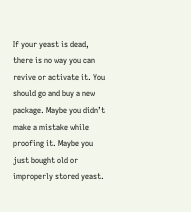If your yeast is dead, there is no way you can revive or activate it. You should go and buy a new package. Maybe you didn’t make a mistake while proofing it. Maybe you just bought old or improperly stored yeast.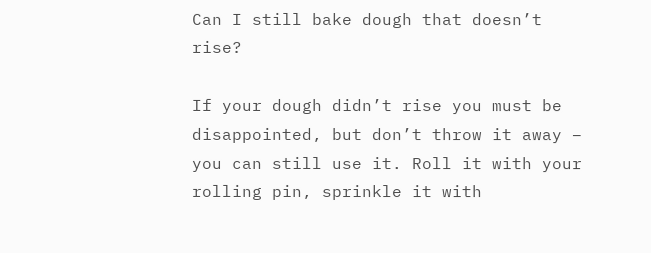Can I still bake dough that doesn’t rise?

If your dough didn’t rise you must be disappointed, but don’t throw it away – you can still use it. Roll it with your rolling pin, sprinkle it with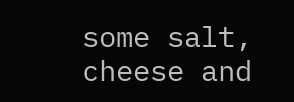some salt, cheese and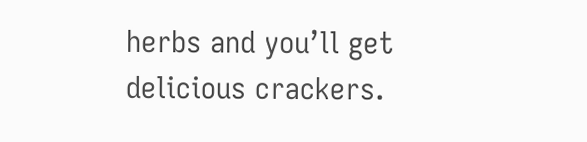herbs and you’ll get delicious crackers.